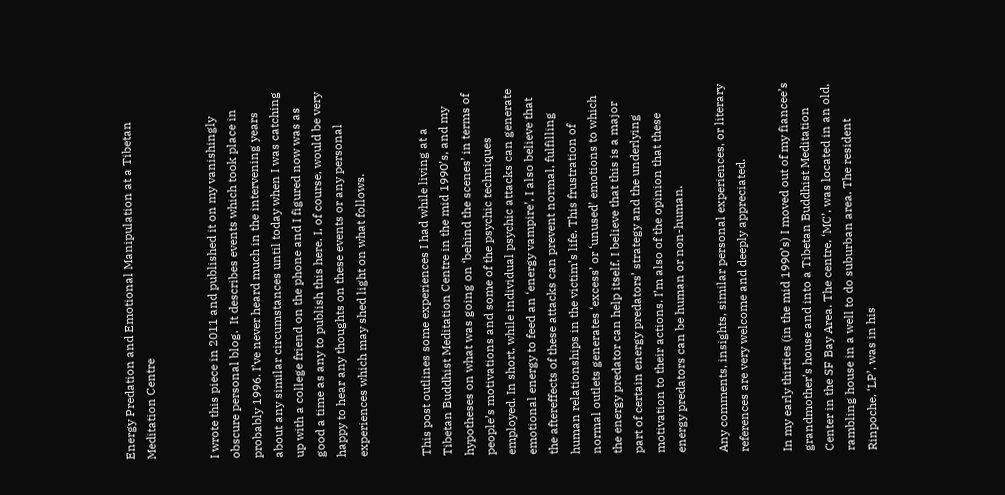Energy Predation and Emotional Manipulation at a Tibetan Meditation Centre


I wrote this piece in 2011 and published it on my vanishingly obscure personal blog.  It describes events which took place in probably 1996. I’ve never heard much in the intervening years about any similar circumstances until today when I was catching up with a college friend on the phone and I figured now was as good a time as any to publish this here. I, of course, would be very happy to hear any thoughts on these events or any personal experiences which may shed light on what follows.


This post outlines some experiences I had while living at a Tibetan Buddhist Meditation Centre in the mid 1990’s, and my hypotheses on what was going on ‘behind the scenes’ in terms of people’s motivations and some of the psychic techniques employed. In short, while individual psychic attacks can generate emotional energy to feed an ‘energy vampire’, I also believe that the aftereffects of these attacks can prevent normal, fulfilling human relationships in the victim’s life. This frustration of normal outlets generates ‘excess’ or ‘unused’ emotions to which the energy predator can help itself. I believe that this is a major part of certain energy predators’ strategy and the underlying motivation to their actions. I’m also of the opinion that these energy predators can be human or non-human.

Any comments, insights, similar personal experiences, or literary references are very welcome and deeply appreciated.

In my early thirties (in the mid 1990’s) I moved out of my fiancee’s grandmother’s house and into a Tibetan Buddhist Meditation Center in the SF Bay Area. The centre, ‘MC’, was located in an old, rambling house in a well to do suburban area. The resident Rinpoche, ‘LP’, was in his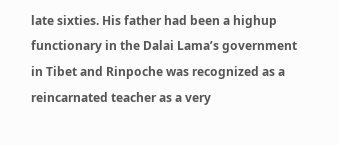late sixties. His father had been a highup functionary in the Dalai Lama’s government in Tibet and Rinpoche was recognized as a reincarnated teacher as a very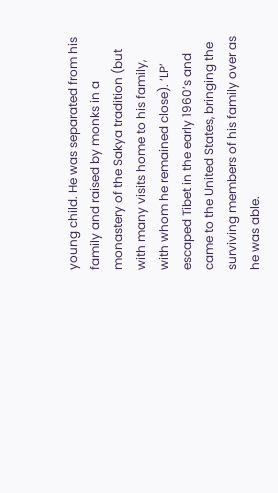young child. He was separated from his family and raised by monks in a monastery of the Sakya tradition (but with many visits home to his family, with whom he remained close). ‘LP’ escaped Tibet in the early 1960’s and came to the United States, bringing the surviving members of his family over as he was able.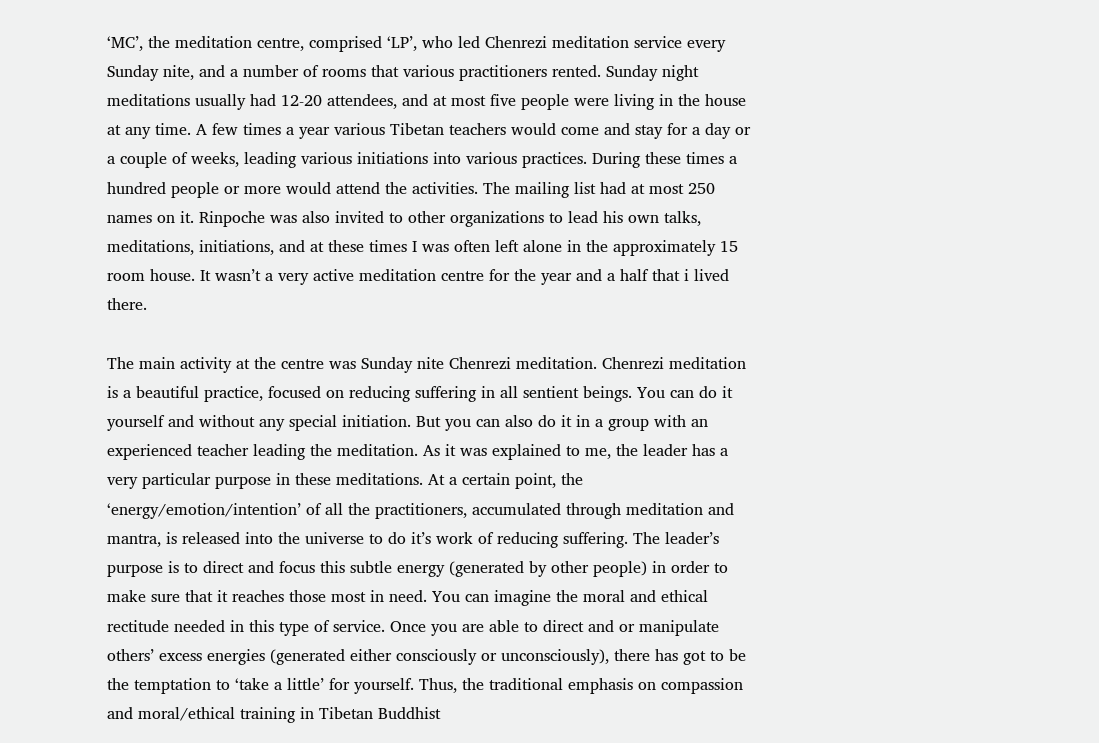‘MC’, the meditation centre, comprised ‘LP’, who led Chenrezi meditation service every Sunday nite, and a number of rooms that various practitioners rented. Sunday night meditations usually had 12-20 attendees, and at most five people were living in the house at any time. A few times a year various Tibetan teachers would come and stay for a day or a couple of weeks, leading various initiations into various practices. During these times a hundred people or more would attend the activities. The mailing list had at most 250 names on it. Rinpoche was also invited to other organizations to lead his own talks, meditations, initiations, and at these times I was often left alone in the approximately 15 room house. It wasn’t a very active meditation centre for the year and a half that i lived there.

The main activity at the centre was Sunday nite Chenrezi meditation. Chenrezi meditation is a beautiful practice, focused on reducing suffering in all sentient beings. You can do it yourself and without any special initiation. But you can also do it in a group with an experienced teacher leading the meditation. As it was explained to me, the leader has a very particular purpose in these meditations. At a certain point, the ‘energy/emotion/intention’ of all the practitioners, accumulated through meditation and mantra, is released into the universe to do it’s work of reducing suffering. The leader’s purpose is to direct and focus this subtle energy (generated by other people) in order to make sure that it reaches those most in need. You can imagine the moral and ethical rectitude needed in this type of service. Once you are able to direct and or manipulate others’ excess energies (generated either consciously or unconsciously), there has got to be the temptation to ‘take a little’ for yourself. Thus, the traditional emphasis on compassion and moral/ethical training in Tibetan Buddhist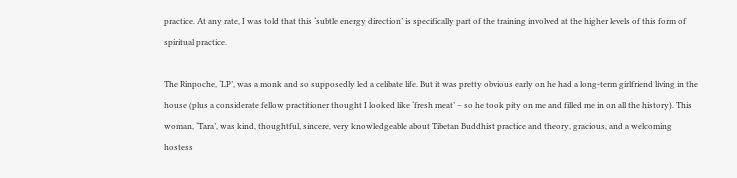practice. At any rate, I was told that this ‘subtle energy direction’ is specifically part of the training involved at the higher levels of this form of spiritual practice.

The Rinpoche, ‘LP’, was a monk and so supposedly led a celibate life. But it was pretty obvious early on he had a long-term girlfriend living in the house (plus a considerate fellow practitioner thought I looked like ‘fresh meat’ – so he took pity on me and filled me in on all the history). This woman, ‘Tara’, was kind, thoughtful, sincere, very knowledgeable about Tibetan Buddhist practice and theory, gracious, and a welcoming hostess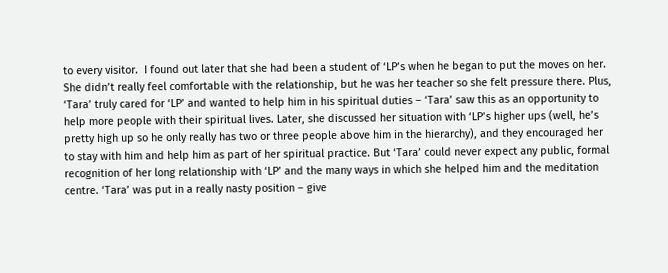to every visitor.  I found out later that she had been a student of ‘LP’s when he began to put the moves on her. She didn’t really feel comfortable with the relationship, but he was her teacher so she felt pressure there. Plus, ‘Tara’ truly cared for ‘LP’ and wanted to help him in his spiritual duties – ‘Tara’ saw this as an opportunity to help more people with their spiritual lives. Later, she discussed her situation with ‘LP’s higher ups (well, he’s pretty high up so he only really has two or three people above him in the hierarchy), and they encouraged her to stay with him and help him as part of her spiritual practice. But ‘Tara’ could never expect any public, formal recognition of her long relationship with ‘LP’ and the many ways in which she helped him and the meditation centre. ‘Tara’ was put in a really nasty position – give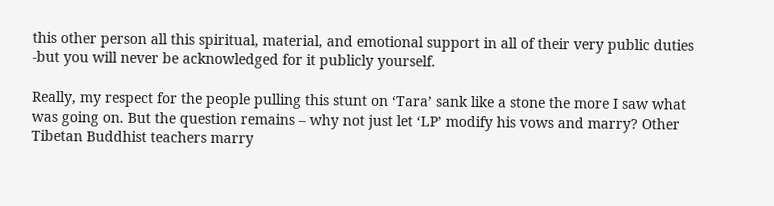this other person all this spiritual, material, and emotional support in all of their very public duties -but you will never be acknowledged for it publicly yourself.

Really, my respect for the people pulling this stunt on ‘Tara’ sank like a stone the more I saw what was going on. But the question remains – why not just let ‘LP’ modify his vows and marry? Other Tibetan Buddhist teachers marry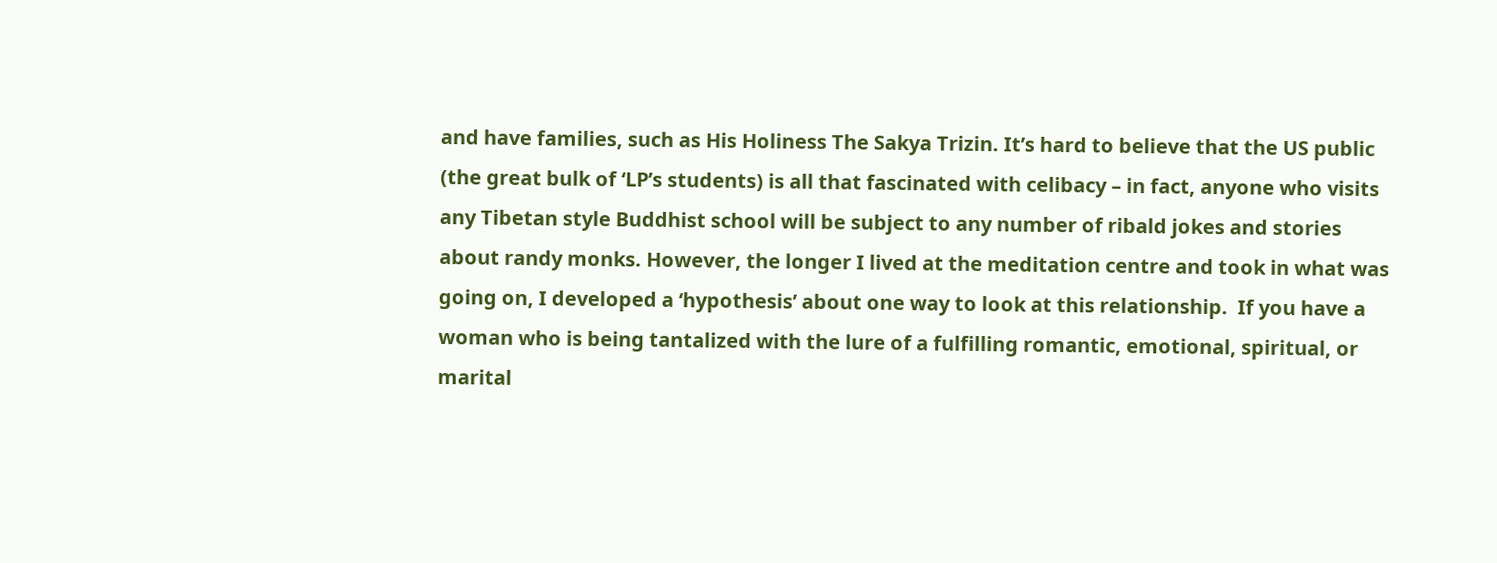and have families, such as His Holiness The Sakya Trizin. It’s hard to believe that the US public (the great bulk of ‘LP’s students) is all that fascinated with celibacy – in fact, anyone who visits any Tibetan style Buddhist school will be subject to any number of ribald jokes and stories about randy monks. However, the longer I lived at the meditation centre and took in what was going on, I developed a ‘hypothesis’ about one way to look at this relationship.  If you have a woman who is being tantalized with the lure of a fulfilling romantic, emotional, spiritual, or marital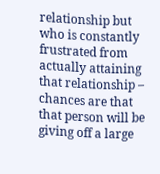relationship but who is constantly frustrated from actually attaining that relationship – chances are that that person will be giving off a large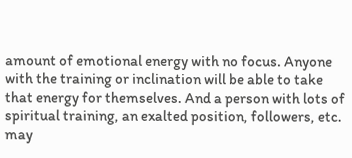amount of emotional energy with no focus. Anyone with the training or inclination will be able to take that energy for themselves. And a person with lots of spiritual training, an exalted position, followers, etc. may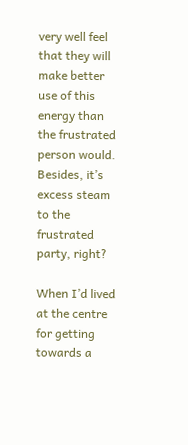very well feel that they will make better use of this energy than the frustrated person would. Besides, it’s excess steam to the frustrated party, right?

When I’d lived at the centre for getting towards a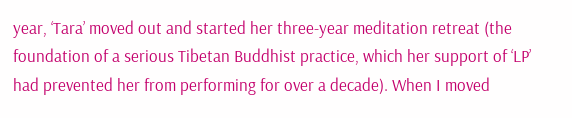year, ‘Tara’ moved out and started her three-year meditation retreat (the foundation of a serious Tibetan Buddhist practice, which her support of ‘LP’ had prevented her from performing for over a decade). When I moved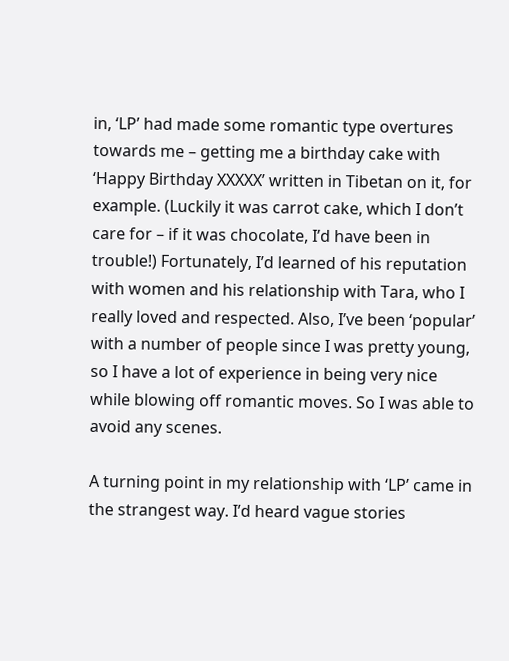in, ‘LP’ had made some romantic type overtures towards me – getting me a birthday cake with ‘Happy Birthday XXXXX’ written in Tibetan on it, for example. (Luckily it was carrot cake, which I don’t care for – if it was chocolate, I’d have been in trouble!) Fortunately, I’d learned of his reputation with women and his relationship with Tara, who I really loved and respected. Also, I’ve been ‘popular’ with a number of people since I was pretty young, so I have a lot of experience in being very nice while blowing off romantic moves. So I was able to avoid any scenes.

A turning point in my relationship with ‘LP’ came in the strangest way. I’d heard vague stories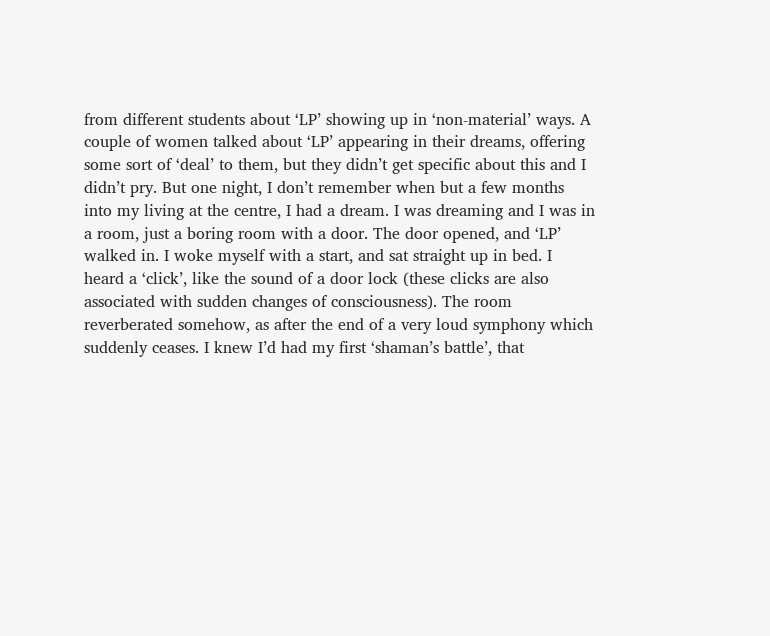from different students about ‘LP’ showing up in ‘non-material’ ways. A couple of women talked about ‘LP’ appearing in their dreams, offering some sort of ‘deal’ to them, but they didn’t get specific about this and I didn’t pry. But one night, I don’t remember when but a few months into my living at the centre, I had a dream. I was dreaming and I was in a room, just a boring room with a door. The door opened, and ‘LP’ walked in. I woke myself with a start, and sat straight up in bed. I heard a ‘click’, like the sound of a door lock (these clicks are also associated with sudden changes of consciousness). The room reverberated somehow, as after the end of a very loud symphony which suddenly ceases. I knew I’d had my first ‘shaman’s battle’, that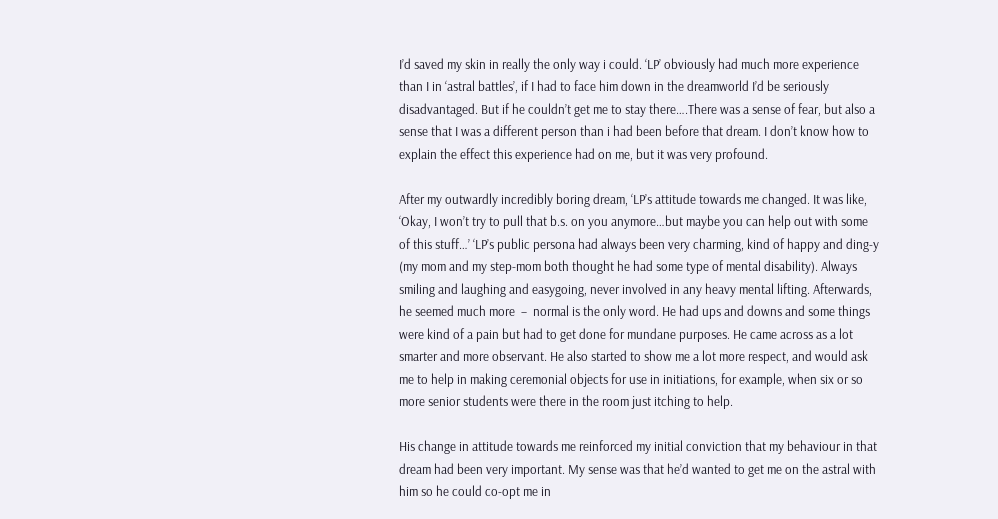I’d saved my skin in really the only way i could. ‘LP’ obviously had much more experience than I in ‘astral battles’, if I had to face him down in the dreamworld I’d be seriously disadvantaged. But if he couldn’t get me to stay there….There was a sense of fear, but also a sense that I was a different person than i had been before that dream. I don’t know how to explain the effect this experience had on me, but it was very profound.

After my outwardly incredibly boring dream, ‘LP’s attitude towards me changed. It was like, ‘Okay, I won’t try to pull that b.s. on you anymore…but maybe you can help out with some of this stuff…’ ‘LP’s public persona had always been very charming, kind of happy and ding-y (my mom and my step-mom both thought he had some type of mental disability). Always smiling and laughing and easygoing, never involved in any heavy mental lifting. Afterwards, he seemed much more  –  normal is the only word. He had ups and downs and some things were kind of a pain but had to get done for mundane purposes. He came across as a lot smarter and more observant. He also started to show me a lot more respect, and would ask me to help in making ceremonial objects for use in initiations, for example, when six or so more senior students were there in the room just itching to help.

His change in attitude towards me reinforced my initial conviction that my behaviour in that dream had been very important. My sense was that he’d wanted to get me on the astral with him so he could co-opt me in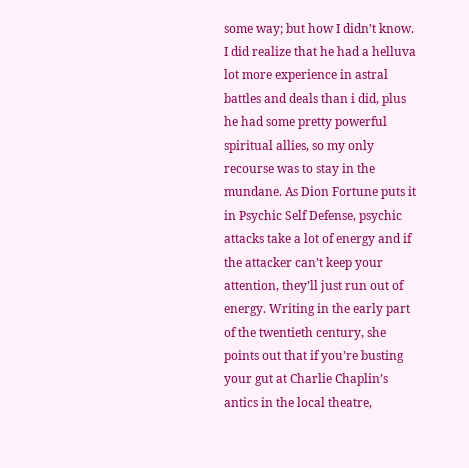some way; but how I didn’t know. I did realize that he had a helluva lot more experience in astral battles and deals than i did, plus he had some pretty powerful spiritual allies, so my only recourse was to stay in the mundane. As Dion Fortune puts it in Psychic Self Defense, psychic attacks take a lot of energy and if the attacker can’t keep your attention, they’ll just run out of energy. Writing in the early part of the twentieth century, she points out that if you’re busting your gut at Charlie Chaplin’s antics in the local theatre,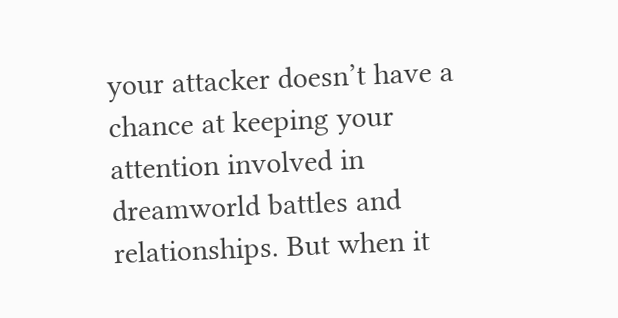your attacker doesn’t have a chance at keeping your attention involved in dreamworld battles and relationships. But when it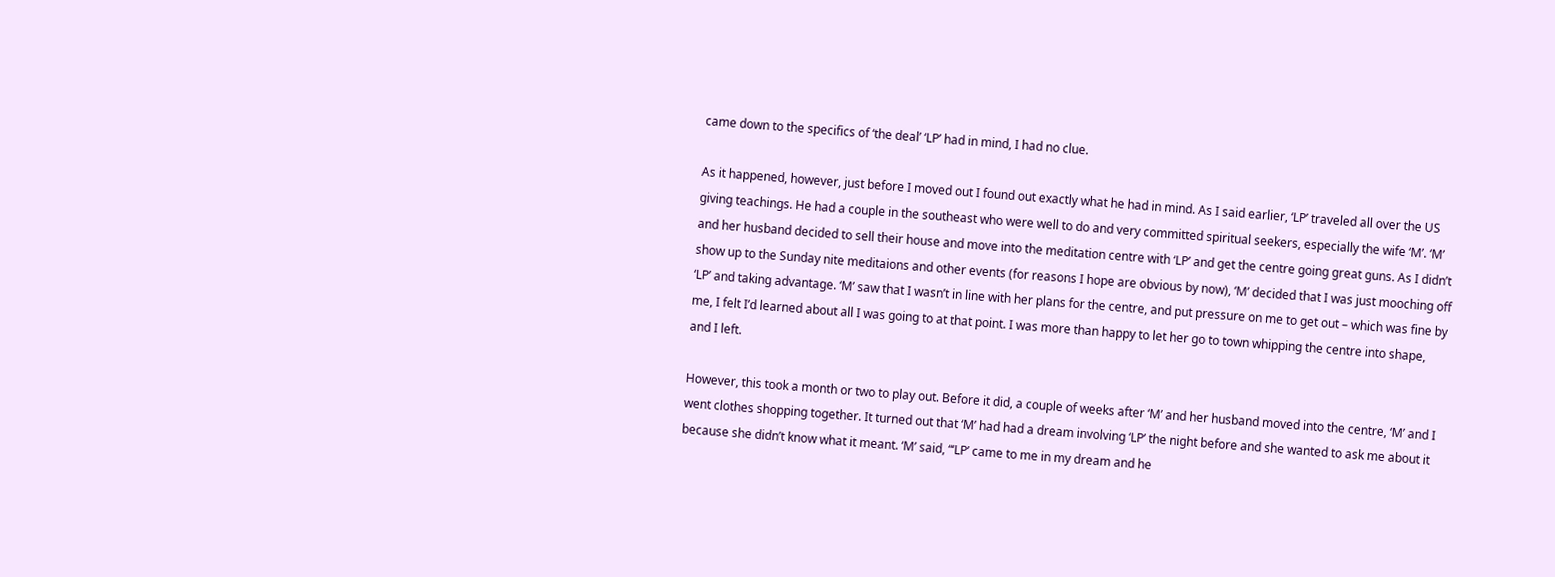came down to the specifics of ‘the deal’ ‘LP’ had in mind, I had no clue.

As it happened, however, just before I moved out I found out exactly what he had in mind. As I said earlier, ‘LP’ traveled all over the US giving teachings. He had a couple in the southeast who were well to do and very committed spiritual seekers, especially the wife ‘M’. ‘M’ and her husband decided to sell their house and move into the meditation centre with ‘LP’ and get the centre going great guns. As I didn’t show up to the Sunday nite meditaions and other events (for reasons I hope are obvious by now), ‘M’ decided that I was just mooching off ‘LP’ and taking advantage. ‘M’ saw that I wasn’t in line with her plans for the centre, and put pressure on me to get out – which was fine by me, I felt I’d learned about all I was going to at that point. I was more than happy to let her go to town whipping the centre into shape, and I left.

However, this took a month or two to play out. Before it did, a couple of weeks after ‘M’ and her husband moved into the centre, ‘M’ and I went clothes shopping together. It turned out that ‘M’ had had a dream involving ‘LP’ the night before and she wanted to ask me about it because she didn’t know what it meant. ‘M’ said, “‘LP’ came to me in my dream and he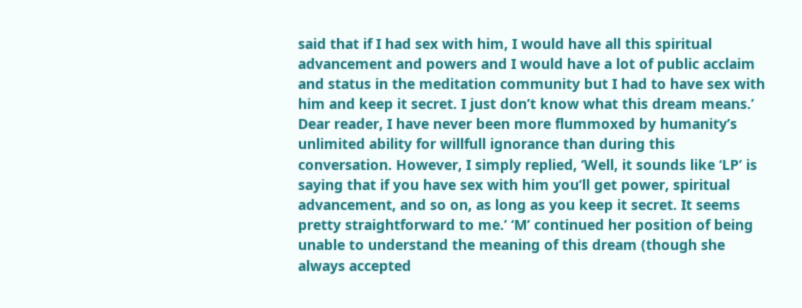said that if I had sex with him, I would have all this spiritual advancement and powers and I would have a lot of public acclaim and status in the meditation community but I had to have sex with him and keep it secret. I just don’t know what this dream means.’ Dear reader, I have never been more flummoxed by humanity’s unlimited ability for willfull ignorance than during this conversation. However, I simply replied, ‘Well, it sounds like ‘LP’ is saying that if you have sex with him you’ll get power, spiritual advancement, and so on, as long as you keep it secret. It seems pretty straightforward to me.’ ‘M’ continued her position of being unable to understand the meaning of this dream (though she always accepted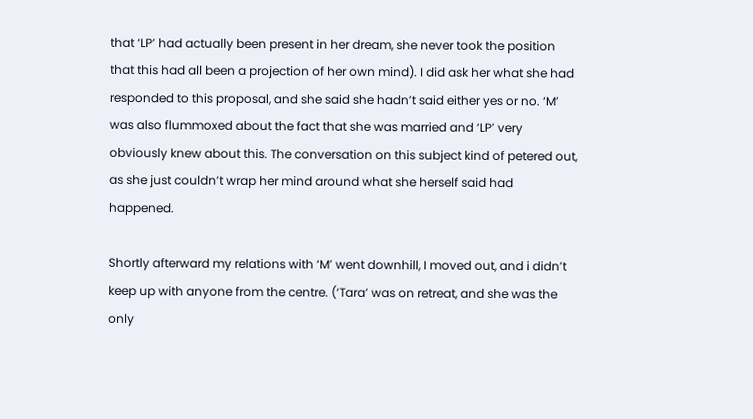that ‘LP’ had actually been present in her dream, she never took the position that this had all been a projection of her own mind). I did ask her what she had responded to this proposal, and she said she hadn’t said either yes or no. ‘M’ was also flummoxed about the fact that she was married and ‘LP’ very obviously knew about this. The conversation on this subject kind of petered out, as she just couldn’t wrap her mind around what she herself said had happened.

Shortly afterward my relations with ‘M’ went downhill, I moved out, and i didn’t keep up with anyone from the centre. (‘Tara’ was on retreat, and she was the only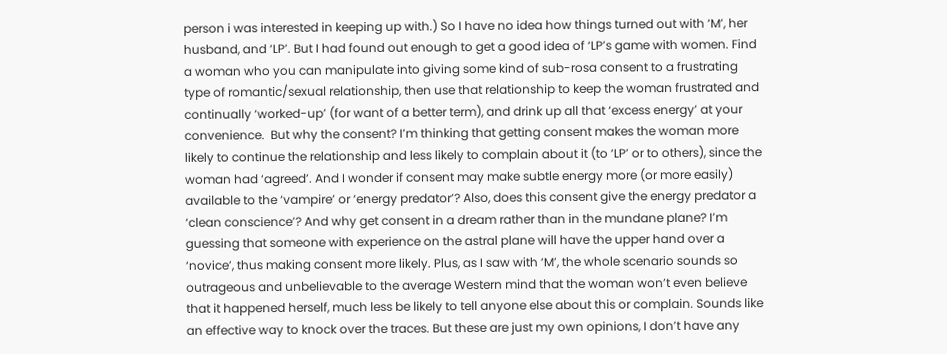person i was interested in keeping up with.) So I have no idea how things turned out with ‘M’, her husband, and ‘LP’. But I had found out enough to get a good idea of ‘LP’s game with women. Find a woman who you can manipulate into giving some kind of sub-rosa consent to a frustrating type of romantic/sexual relationship, then use that relationship to keep the woman frustrated and continually ‘worked-up’ (for want of a better term), and drink up all that ‘excess energy’ at your convenience.  But why the consent? I’m thinking that getting consent makes the woman more likely to continue the relationship and less likely to complain about it (to ‘LP’ or to others), since the woman had ‘agreed’. And I wonder if consent may make subtle energy more (or more easily) available to the ‘vampire’ or ‘energy predator’? Also, does this consent give the energy predator a ‘clean conscience’? And why get consent in a dream rather than in the mundane plane? I’m guessing that someone with experience on the astral plane will have the upper hand over a ‘novice’, thus making consent more likely. Plus, as I saw with ‘M’, the whole scenario sounds so outrageous and unbelievable to the average Western mind that the woman won’t even believe that it happened herself, much less be likely to tell anyone else about this or complain. Sounds like an effective way to knock over the traces. But these are just my own opinions, I don’t have any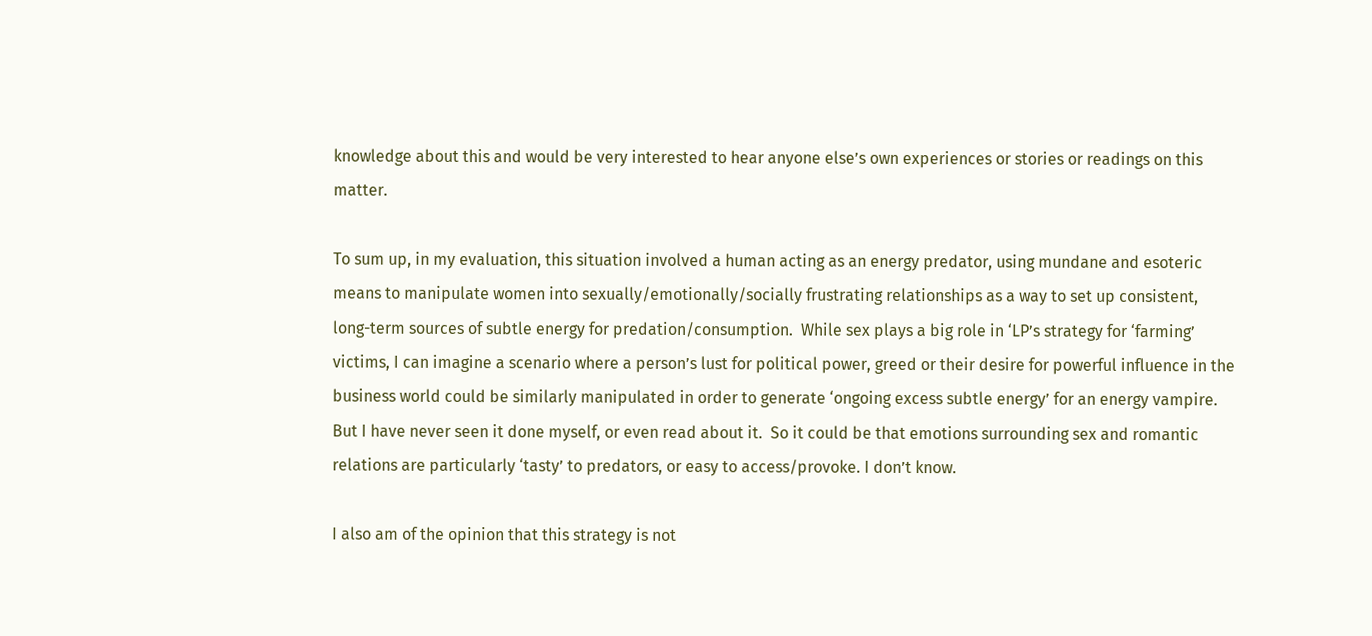knowledge about this and would be very interested to hear anyone else’s own experiences or stories or readings on this matter.

To sum up, in my evaluation, this situation involved a human acting as an energy predator, using mundane and esoteric means to manipulate women into sexually/emotionally/socially frustrating relationships as a way to set up consistent, long-term sources of subtle energy for predation/consumption.  While sex plays a big role in ‘LP’s strategy for ‘farming’ victims, I can imagine a scenario where a person’s lust for political power, greed or their desire for powerful influence in the business world could be similarly manipulated in order to generate ‘ongoing excess subtle energy’ for an energy vampire. But I have never seen it done myself, or even read about it.  So it could be that emotions surrounding sex and romantic relations are particularly ‘tasty’ to predators, or easy to access/provoke. I don’t know.

I also am of the opinion that this strategy is not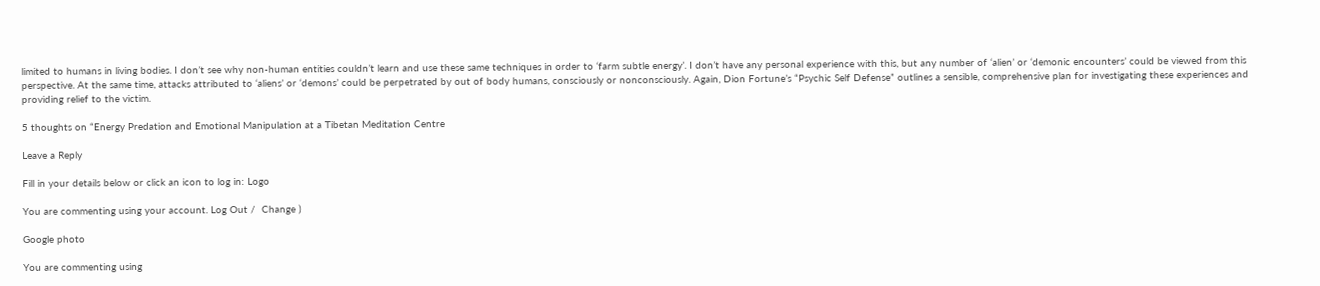limited to humans in living bodies. I don’t see why non-human entities couldn’t learn and use these same techniques in order to ‘farm subtle energy’. I don’t have any personal experience with this, but any number of ‘alien’ or ‘demonic encounters’ could be viewed from this perspective. At the same time, attacks attributed to ‘aliens’ or ‘demons’ could be perpetrated by out of body humans, consciously or nonconsciously. Again, Dion Fortune’s “Psychic Self Defense” outlines a sensible, comprehensive plan for investigating these experiences and providing relief to the victim.

5 thoughts on “Energy Predation and Emotional Manipulation at a Tibetan Meditation Centre

Leave a Reply

Fill in your details below or click an icon to log in: Logo

You are commenting using your account. Log Out /  Change )

Google photo

You are commenting using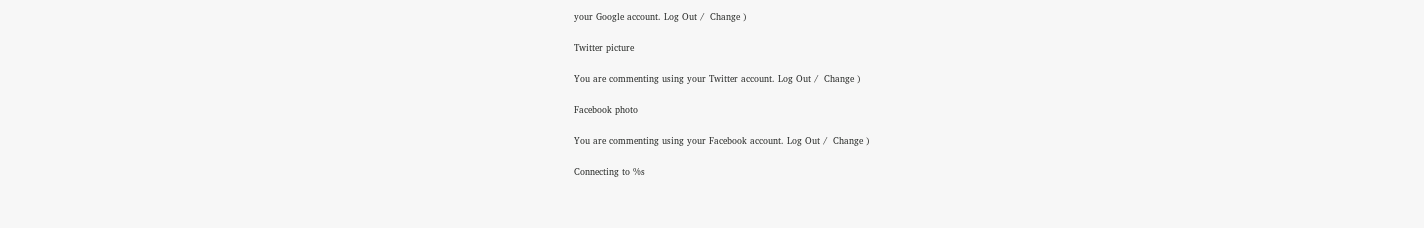your Google account. Log Out /  Change )

Twitter picture

You are commenting using your Twitter account. Log Out /  Change )

Facebook photo

You are commenting using your Facebook account. Log Out /  Change )

Connecting to %s